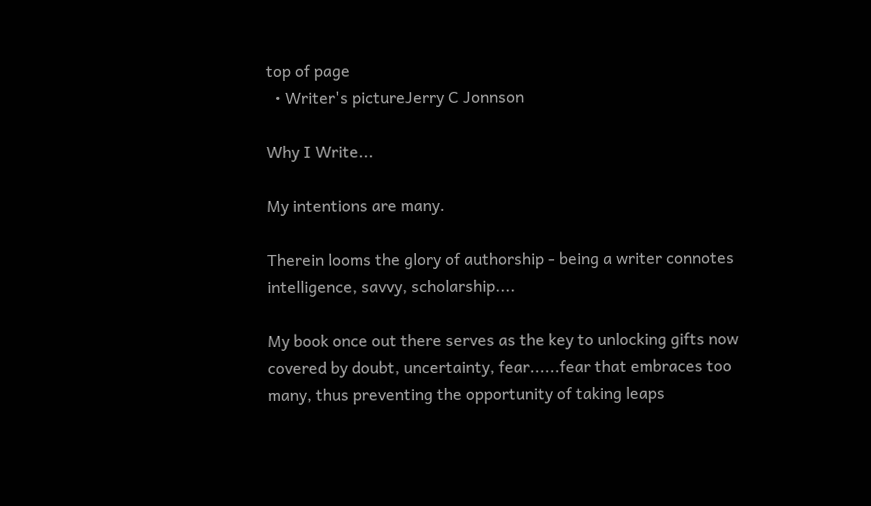top of page
  • Writer's pictureJerry C Jonnson

Why I Write...

My intentions are many.

Therein looms the glory of authorship - being a writer connotes intelligence, savvy, scholarship....

My book once out there serves as the key to unlocking gifts now covered by doubt, uncertainty, fear......fear that embraces too many, thus preventing the opportunity of taking leaps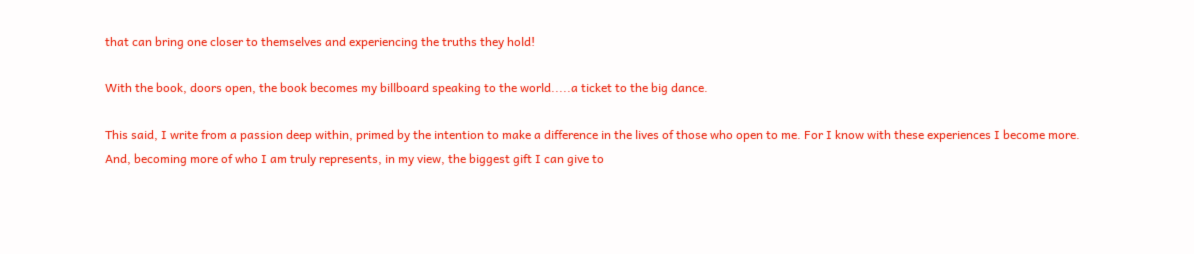that can bring one closer to themselves and experiencing the truths they hold!

With the book, doors open, the book becomes my billboard speaking to the world.....a ticket to the big dance.

This said, I write from a passion deep within, primed by the intention to make a difference in the lives of those who open to me. For I know with these experiences I become more. And, becoming more of who I am truly represents, in my view, the biggest gift I can give to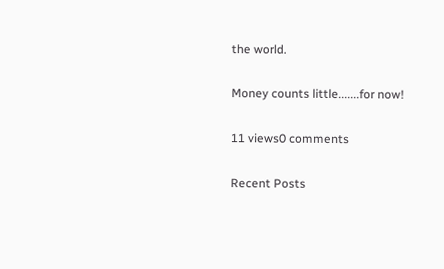the world.

Money counts little.......for now!

11 views0 comments

Recent Posts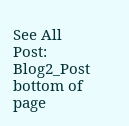See All
Post: Blog2_Post
bottom of page